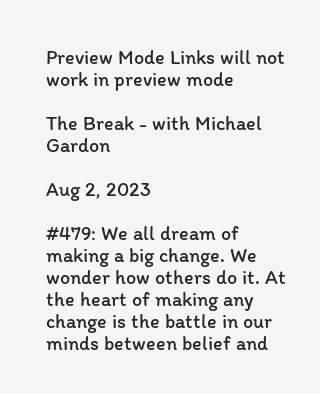Preview Mode Links will not work in preview mode

The Break - with Michael Gardon

Aug 2, 2023

#479: We all dream of making a big change. We wonder how others do it. At the heart of making any change is the battle in our minds between belief and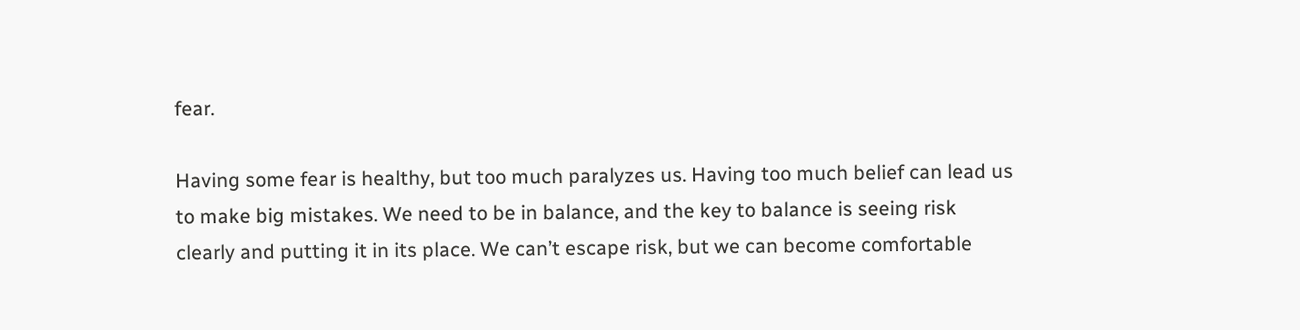fear.

Having some fear is healthy, but too much paralyzes us. Having too much belief can lead us to make big mistakes. We need to be in balance, and the key to balance is seeing risk clearly and putting it in its place. We can’t escape risk, but we can become comfortable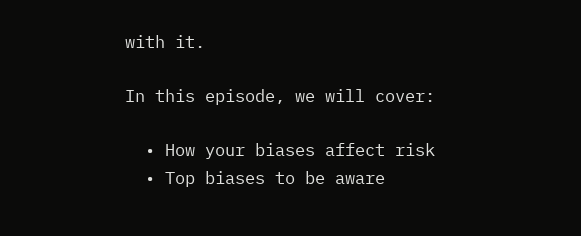with it.

In this episode, we will cover:

  • How your biases affect risk
  • Top biases to be aware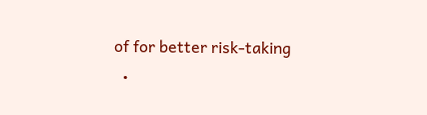of for better risk-taking
  •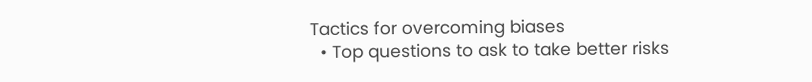Tactics for overcoming biases
  • Top questions to ask to take better risks